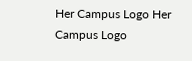Her Campus Logo Her Campus Logo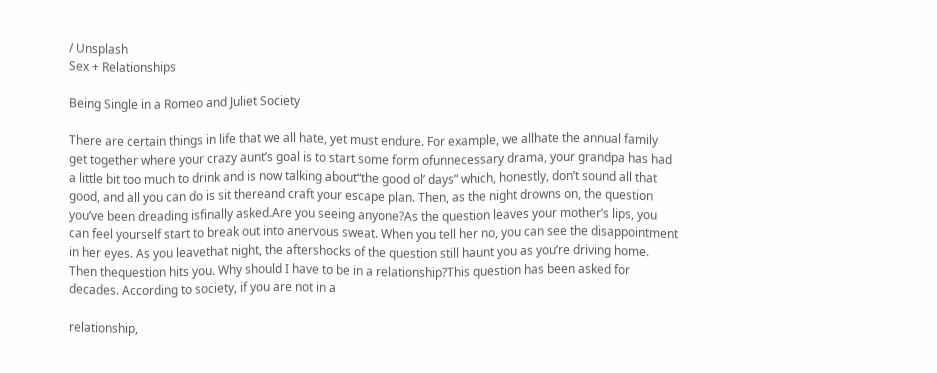/ Unsplash
Sex + Relationships

Being Single in a Romeo and Juliet Society

There are certain things in life that we all hate, yet must endure. For example, we allhate the annual family get together where your crazy aunt’s goal is to start some form ofunnecessary drama, your grandpa has had a little bit too much to drink and is now talking about“the good ol’ days” which, honestly, don’t sound all that good, and all you can do is sit thereand craft your escape plan. Then, as the night drowns on, the question you’ve been dreading isfinally asked.Are you seeing anyone?As the question leaves your mother’s lips, you can feel yourself start to break out into anervous sweat. When you tell her no, you can see the disappointment in her eyes. As you leavethat night, the aftershocks of the question still haunt you as you’re driving home. Then thequestion hits you. Why should I have to be in a relationship?This question has been asked for decades. According to society, if you are not in a

relationship,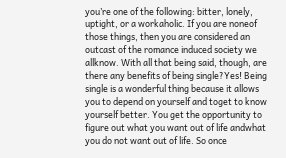you’re one of the following: bitter, lonely, uptight, or a workaholic. If you are noneof those things, then you are considered an outcast of the romance induced society we allknow. With all that being said, though, are there any benefits of being single?Yes! Being single is a wonderful thing because it allows you to depend on yourself and toget to know yourself better. You get the opportunity to figure out what you want out of life andwhat you do not want out of life. So once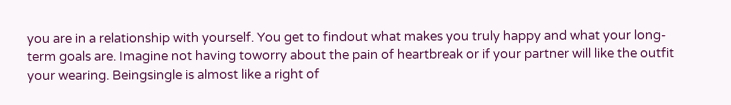you are in a relationship with yourself. You get to findout what makes you truly happy and what your long-term goals are. Imagine not having toworry about the pain of heartbreak or if your partner will like the outfit your wearing. Beingsingle is almost like a right of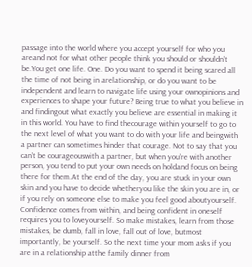passage into the world where you accept yourself for who you areand not for what other people think you should or shouldn’t be.You get one life. One. Do you want to spend it being scared all the time of not being in arelationship, or do you want to be independent and learn to navigate life using your ownopinions and experiences to shape your future? Being true to what you believe in and findingout what exactly you believe are essential in making it in this world. You have to find thecourage within yourself to go to the next level of what you want to do with your life and beingwith a partner can sometimes hinder that courage. Not to say that you can’t be courageouswith a partner, but when you’re with another person, you tend to put your own needs on holdand focus on being there for them.At the end of the day, you are stuck in your own skin and you have to decide whetheryou like the skin you are in, or if you rely on someone else to make you feel good aboutyourself. Confidence comes from within, and being confident in oneself requires you to loveyourself. So make mistakes, learn from those mistakes, be dumb, fall in love, fall out of love, butmost importantly, be yourself. So the next time your mom asks if you are in a relationship atthe family dinner from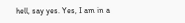hell, say yes. Yes, I am in a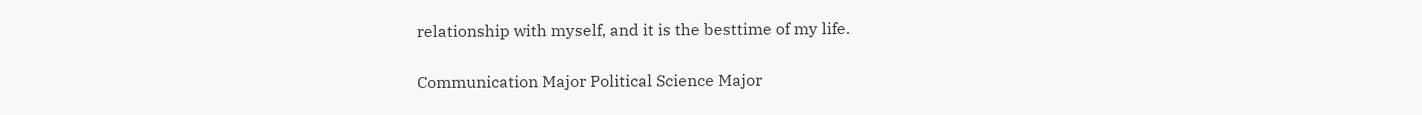relationship with myself, and it is the besttime of my life.

Communication Major Political Science Major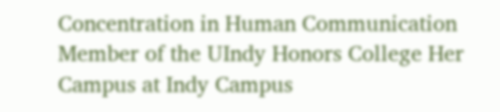Concentration in Human Communication Member of the UIndy Honors College Her Campus at Indy Campus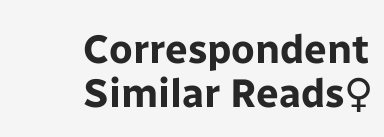Correspondent
Similar Reads♀